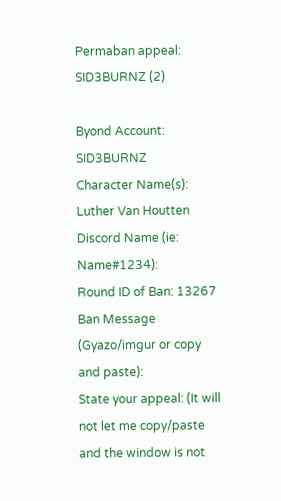Permaban appeal: SID3BURNZ (2)

Byond Account: SID3BURNZ
Character Name(s): Luther Van Houtten
Discord Name (ie: Name#1234):
Round ID of Ban: 13267
Ban Message (Gyazo/imgur or copy and paste):
State your appeal: (It will not let me copy/paste and the window is not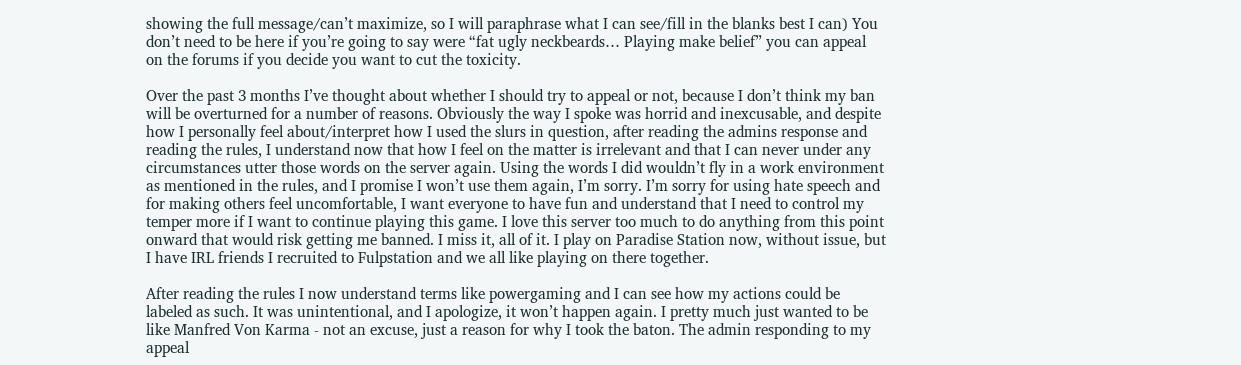showing the full message/can’t maximize, so I will paraphrase what I can see/fill in the blanks best I can) You don’t need to be here if you’re going to say were “fat ugly neckbeards… Playing make belief” you can appeal on the forums if you decide you want to cut the toxicity.

Over the past 3 months I’ve thought about whether I should try to appeal or not, because I don’t think my ban will be overturned for a number of reasons. Obviously the way I spoke was horrid and inexcusable, and despite how I personally feel about/interpret how I used the slurs in question, after reading the admins response and reading the rules, I understand now that how I feel on the matter is irrelevant and that I can never under any circumstances utter those words on the server again. Using the words I did wouldn’t fly in a work environment as mentioned in the rules, and I promise I won’t use them again, I’m sorry. I’m sorry for using hate speech and for making others feel uncomfortable, I want everyone to have fun and understand that I need to control my temper more if I want to continue playing this game. I love this server too much to do anything from this point onward that would risk getting me banned. I miss it, all of it. I play on Paradise Station now, without issue, but I have IRL friends I recruited to Fulpstation and we all like playing on there together.

After reading the rules I now understand terms like powergaming and I can see how my actions could be labeled as such. It was unintentional, and I apologize, it won’t happen again. I pretty much just wanted to be like Manfred Von Karma - not an excuse, just a reason for why I took the baton. The admin responding to my appeal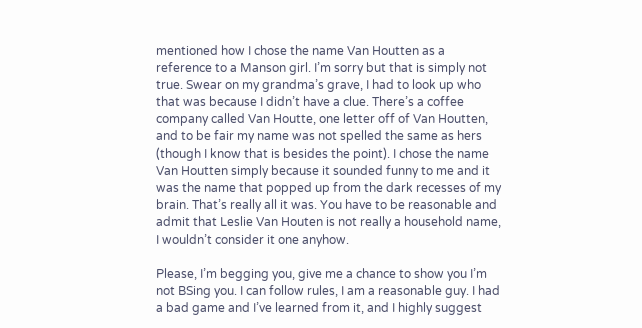mentioned how I chose the name Van Houtten as a reference to a Manson girl. I’m sorry but that is simply not true. Swear on my grandma’s grave, I had to look up who that was because I didn’t have a clue. There’s a coffee company called Van Houtte, one letter off of Van Houtten, and to be fair my name was not spelled the same as hers (though I know that is besides the point). I chose the name Van Houtten simply because it sounded funny to me and it was the name that popped up from the dark recesses of my brain. That’s really all it was. You have to be reasonable and admit that Leslie Van Houten is not really a household name, I wouldn’t consider it one anyhow.

Please, I’m begging you, give me a chance to show you I’m not BSing you. I can follow rules, I am a reasonable guy. I had a bad game and I’ve learned from it, and I highly suggest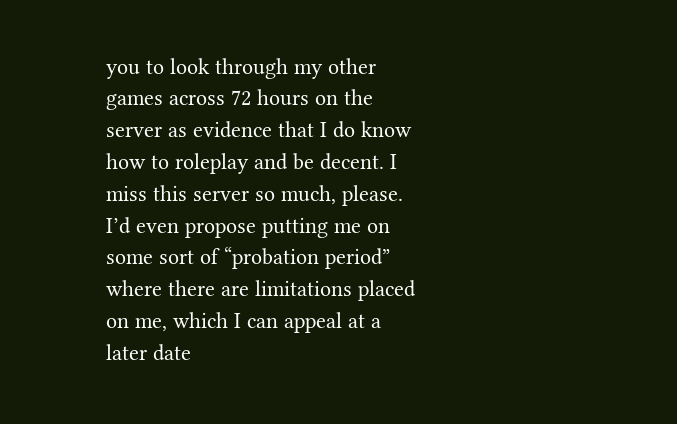you to look through my other games across 72 hours on the server as evidence that I do know how to roleplay and be decent. I miss this server so much, please. I’d even propose putting me on some sort of “probation period” where there are limitations placed on me, which I can appeal at a later date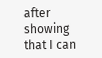after showing that I can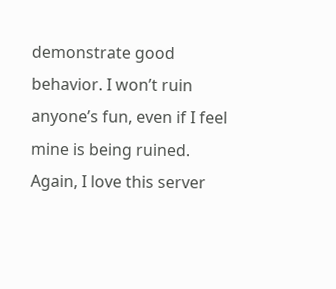demonstrate good behavior. I won’t ruin anyone’s fun, even if I feel mine is being ruined. Again, I love this server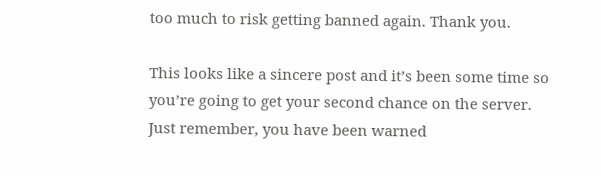too much to risk getting banned again. Thank you.

This looks like a sincere post and it’s been some time so you’re going to get your second chance on the server.
Just remember, you have been warned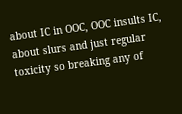about IC in OOC, OOC insults IC, about slurs and just regular toxicity so breaking any of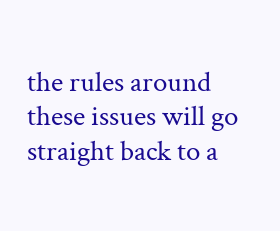the rules around these issues will go straight back to a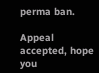perma ban.

Appeal accepted, hope you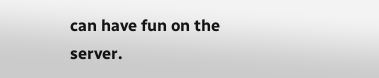can have fun on the server.